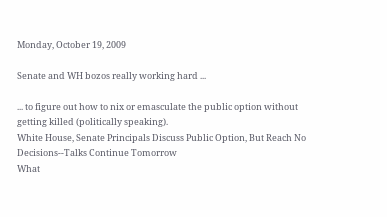Monday, October 19, 2009

Senate and WH bozos really working hard ...

... to figure out how to nix or emasculate the public option without getting killed (politically speaking).
White House, Senate Principals Discuss Public Option, But Reach No Decisions--Talks Continue Tomorrow
What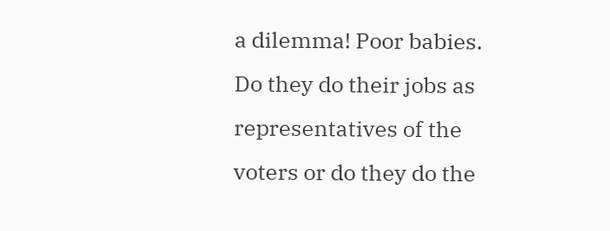a dilemma! Poor babies. Do they do their jobs as representatives of the voters or do they do the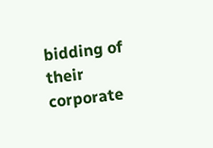bidding of their corporate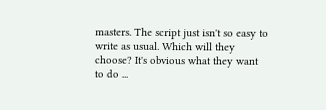masters. The script just isn't so easy to write as usual. Which will they choose? It's obvious what they want to do ...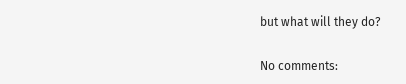but what will they do?

No comments: